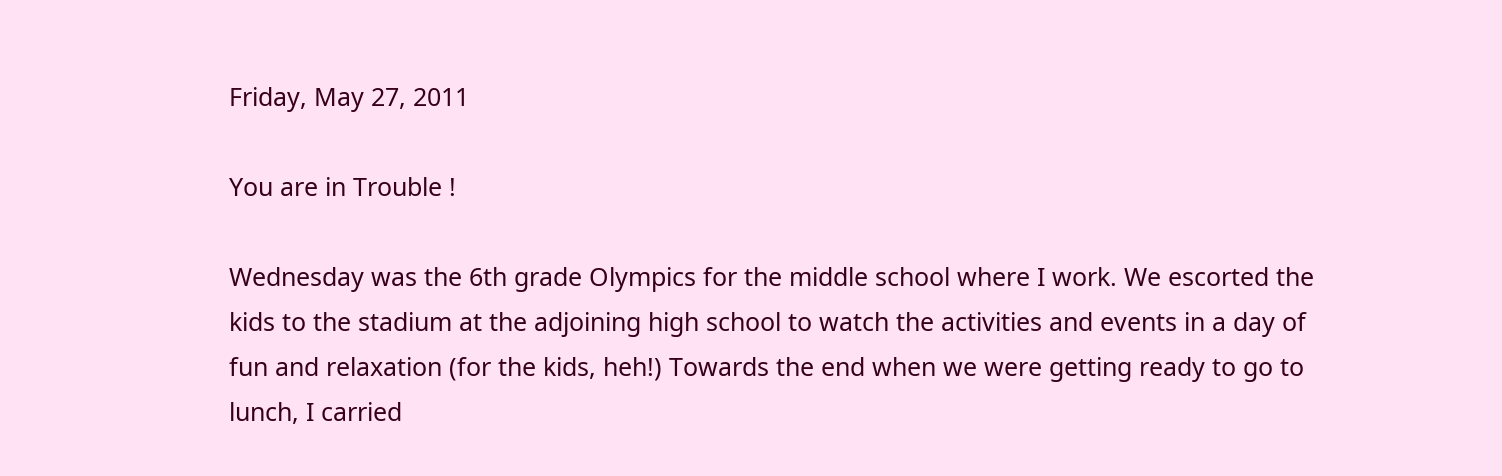Friday, May 27, 2011

You are in Trouble !

Wednesday was the 6th grade Olympics for the middle school where I work. We escorted the kids to the stadium at the adjoining high school to watch the activities and events in a day of fun and relaxation (for the kids, heh!) Towards the end when we were getting ready to go to lunch, I carried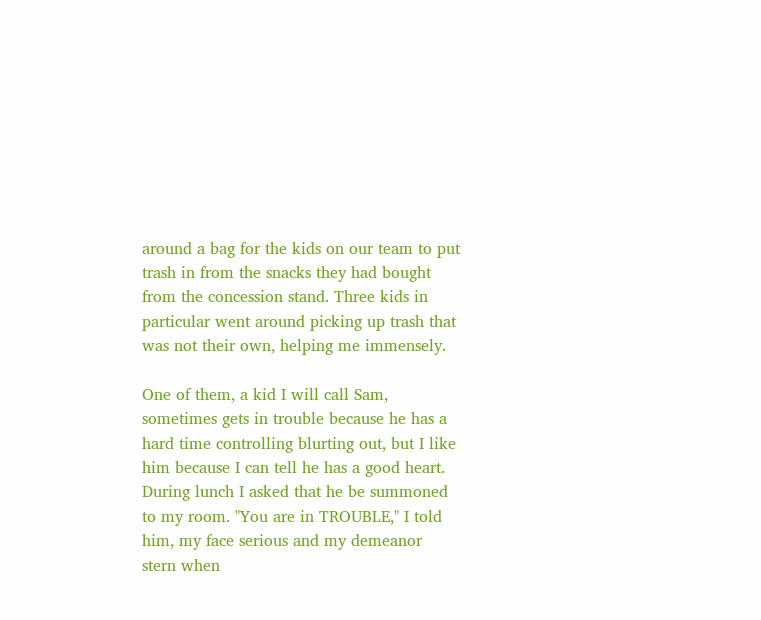around a bag for the kids on our team to put trash in from the snacks they had bought from the concession stand. Three kids in particular went around picking up trash that was not their own, helping me immensely.

One of them, a kid I will call Sam, sometimes gets in trouble because he has a hard time controlling blurting out, but I like him because I can tell he has a good heart. During lunch I asked that he be summoned to my room. "You are in TROUBLE," I told him, my face serious and my demeanor stern when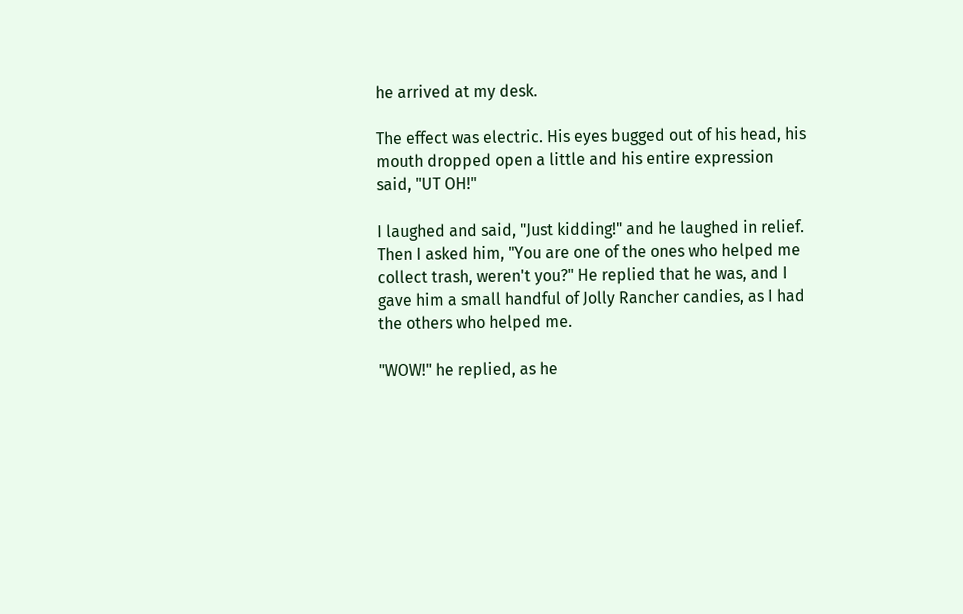he arrived at my desk.

The effect was electric. His eyes bugged out of his head, his mouth dropped open a little and his entire expression said, "UT OH!"

I laughed and said, "Just kidding!" and he laughed in relief. Then I asked him, "You are one of the ones who helped me collect trash, weren't you?" He replied that he was, and I gave him a small handful of Jolly Rancher candies, as I had the others who helped me.

"WOW!" he replied, as he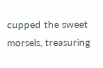cupped the sweet morsels, treasuring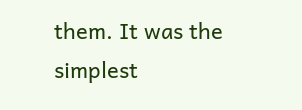them. It was the simplest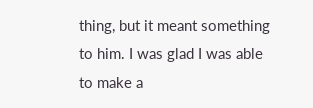thing, but it meant something to him. I was glad I was able to make a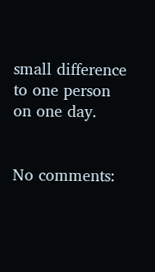small difference to one person on one day.


No comments: